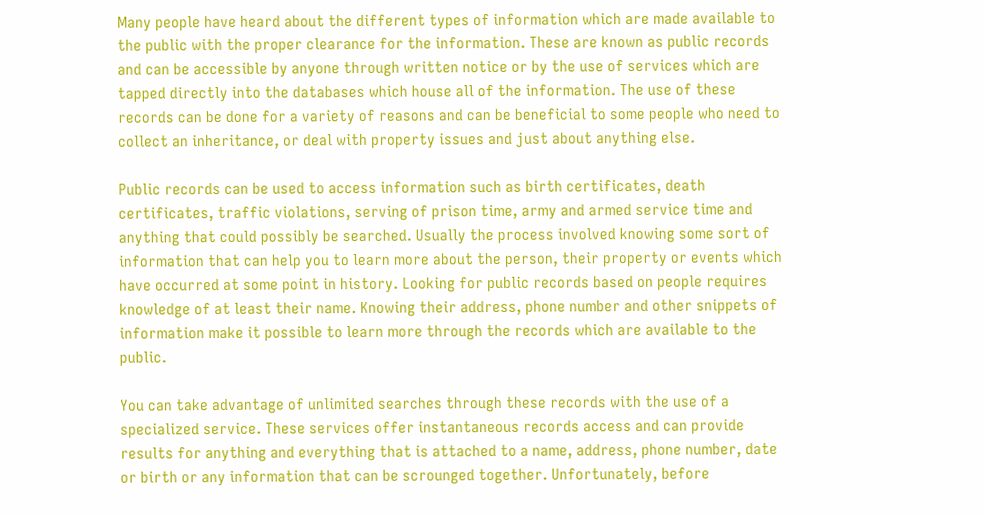Many people have heard about the different types of information which are made available to the public with the proper clearance for the information. These are known as public records and can be accessible by anyone through written notice or by the use of services which are tapped directly into the databases which house all of the information. The use of these records can be done for a variety of reasons and can be beneficial to some people who need to collect an inheritance, or deal with property issues and just about anything else.

Public records can be used to access information such as birth certificates, death certificates, traffic violations, serving of prison time, army and armed service time and anything that could possibly be searched. Usually the process involved knowing some sort of information that can help you to learn more about the person, their property or events which have occurred at some point in history. Looking for public records based on people requires knowledge of at least their name. Knowing their address, phone number and other snippets of information make it possible to learn more through the records which are available to the public.

You can take advantage of unlimited searches through these records with the use of a specialized service. These services offer instantaneous records access and can provide results for anything and everything that is attached to a name, address, phone number, date or birth or any information that can be scrounged together. Unfortunately, before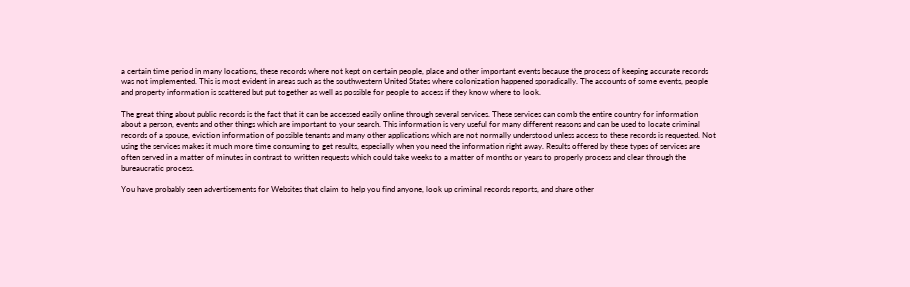a certain time period in many locations, these records where not kept on certain people, place and other important events because the process of keeping accurate records was not implemented. This is most evident in areas such as the southwestern United States where colonization happened sporadically. The accounts of some events, people and property information is scattered but put together as well as possible for people to access if they know where to look.

The great thing about public records is the fact that it can be accessed easily online through several services. These services can comb the entire country for information about a person, events and other things which are important to your search. This information is very useful for many different reasons and can be used to locate criminal records of a spouse, eviction information of possible tenants and many other applications which are not normally understood unless access to these records is requested. Not using the services makes it much more time consuming to get results, especially when you need the information right away. Results offered by these types of services are often served in a matter of minutes in contrast to written requests which could take weeks to a matter of months or years to properly process and clear through the bureaucratic process.

You have probably seen advertisements for Websites that claim to help you find anyone, look up criminal records reports, and share other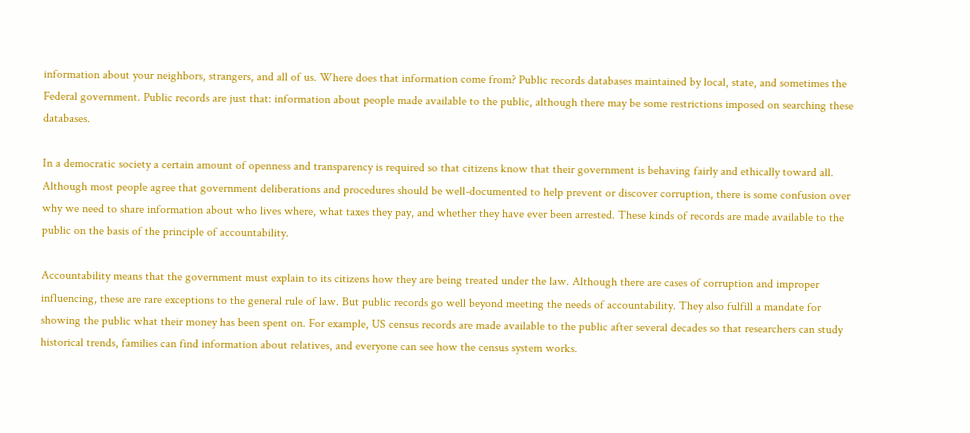information about your neighbors, strangers, and all of us. Where does that information come from? Public records databases maintained by local, state, and sometimes the Federal government. Public records are just that: information about people made available to the public, although there may be some restrictions imposed on searching these databases.

In a democratic society a certain amount of openness and transparency is required so that citizens know that their government is behaving fairly and ethically toward all. Although most people agree that government deliberations and procedures should be well-documented to help prevent or discover corruption, there is some confusion over why we need to share information about who lives where, what taxes they pay, and whether they have ever been arrested. These kinds of records are made available to the public on the basis of the principle of accountability.

Accountability means that the government must explain to its citizens how they are being treated under the law. Although there are cases of corruption and improper influencing, these are rare exceptions to the general rule of law. But public records go well beyond meeting the needs of accountability. They also fulfill a mandate for showing the public what their money has been spent on. For example, US census records are made available to the public after several decades so that researchers can study historical trends, families can find information about relatives, and everyone can see how the census system works.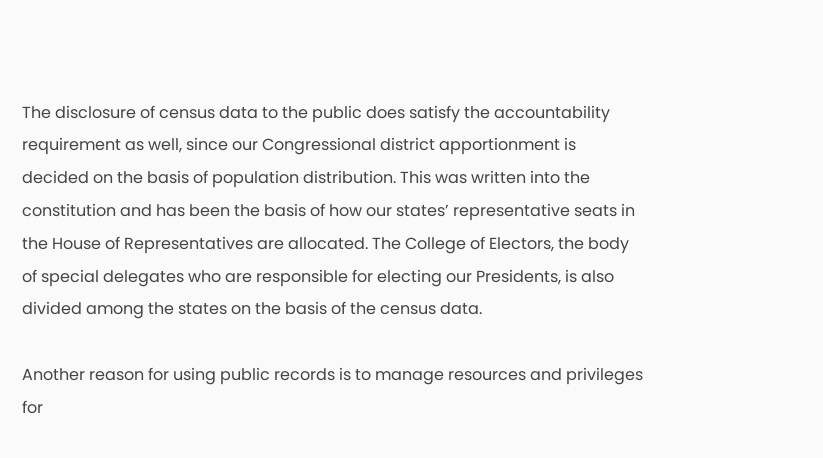The disclosure of census data to the public does satisfy the accountability requirement as well, since our Congressional district apportionment is decided on the basis of population distribution. This was written into the constitution and has been the basis of how our states’ representative seats in the House of Representatives are allocated. The College of Electors, the body of special delegates who are responsible for electing our Presidents, is also divided among the states on the basis of the census data.

Another reason for using public records is to manage resources and privileges for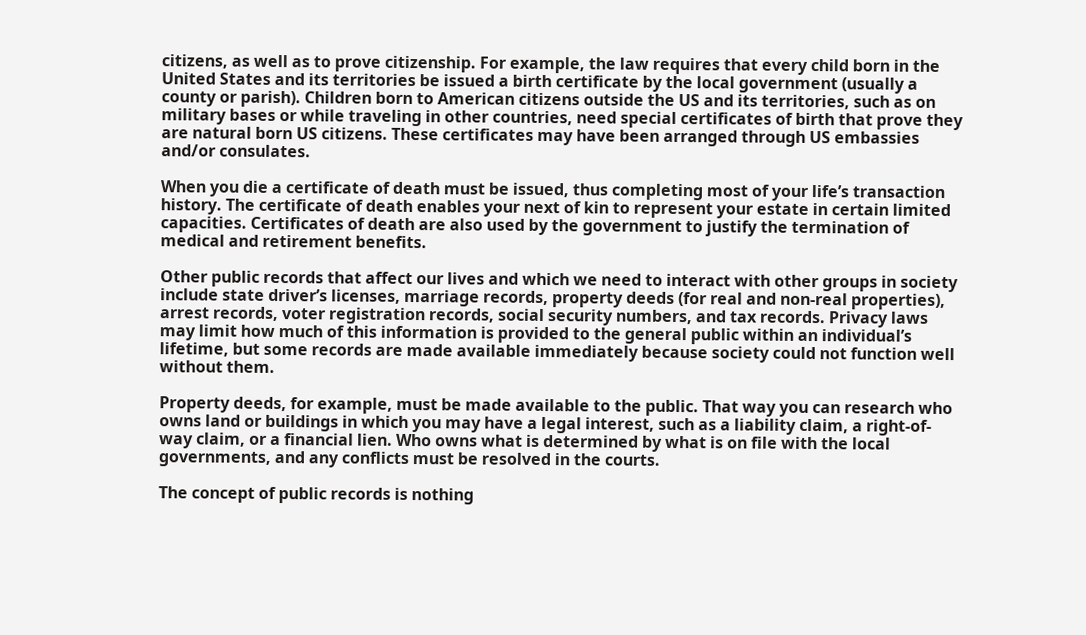citizens, as well as to prove citizenship. For example, the law requires that every child born in the United States and its territories be issued a birth certificate by the local government (usually a county or parish). Children born to American citizens outside the US and its territories, such as on military bases or while traveling in other countries, need special certificates of birth that prove they are natural born US citizens. These certificates may have been arranged through US embassies and/or consulates.

When you die a certificate of death must be issued, thus completing most of your life’s transaction history. The certificate of death enables your next of kin to represent your estate in certain limited capacities. Certificates of death are also used by the government to justify the termination of medical and retirement benefits.

Other public records that affect our lives and which we need to interact with other groups in society include state driver’s licenses, marriage records, property deeds (for real and non-real properties), arrest records, voter registration records, social security numbers, and tax records. Privacy laws may limit how much of this information is provided to the general public within an individual’s lifetime, but some records are made available immediately because society could not function well without them.

Property deeds, for example, must be made available to the public. That way you can research who owns land or buildings in which you may have a legal interest, such as a liability claim, a right-of-way claim, or a financial lien. Who owns what is determined by what is on file with the local governments, and any conflicts must be resolved in the courts.

The concept of public records is nothing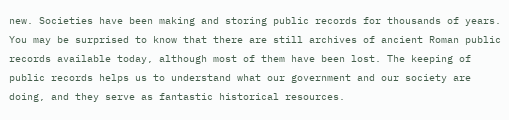new. Societies have been making and storing public records for thousands of years. You may be surprised to know that there are still archives of ancient Roman public records available today, although most of them have been lost. The keeping of public records helps us to understand what our government and our society are doing, and they serve as fantastic historical resources.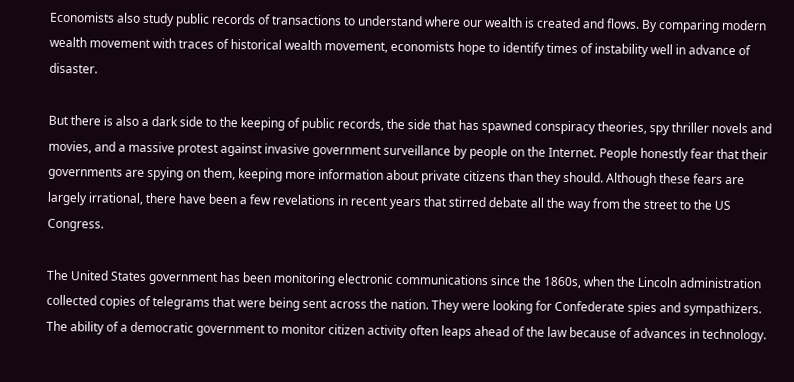Economists also study public records of transactions to understand where our wealth is created and flows. By comparing modern wealth movement with traces of historical wealth movement, economists hope to identify times of instability well in advance of disaster.

But there is also a dark side to the keeping of public records, the side that has spawned conspiracy theories, spy thriller novels and movies, and a massive protest against invasive government surveillance by people on the Internet. People honestly fear that their governments are spying on them, keeping more information about private citizens than they should. Although these fears are largely irrational, there have been a few revelations in recent years that stirred debate all the way from the street to the US Congress.

The United States government has been monitoring electronic communications since the 1860s, when the Lincoln administration collected copies of telegrams that were being sent across the nation. They were looking for Confederate spies and sympathizers. The ability of a democratic government to monitor citizen activity often leaps ahead of the law because of advances in technology.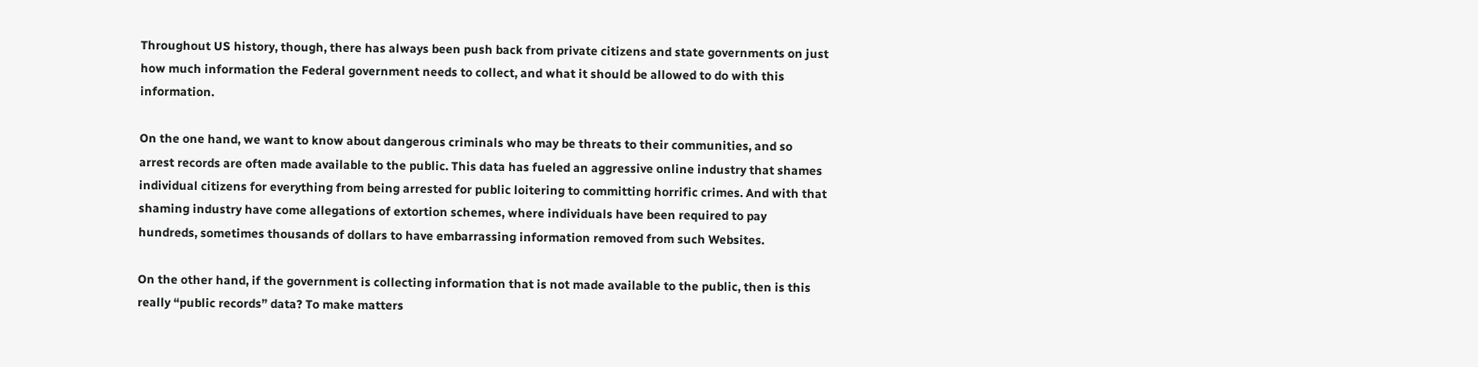Throughout US history, though, there has always been push back from private citizens and state governments on just how much information the Federal government needs to collect, and what it should be allowed to do with this information.

On the one hand, we want to know about dangerous criminals who may be threats to their communities, and so arrest records are often made available to the public. This data has fueled an aggressive online industry that shames individual citizens for everything from being arrested for public loitering to committing horrific crimes. And with that shaming industry have come allegations of extortion schemes, where individuals have been required to pay hundreds, sometimes thousands of dollars to have embarrassing information removed from such Websites.

On the other hand, if the government is collecting information that is not made available to the public, then is this really “public records” data? To make matters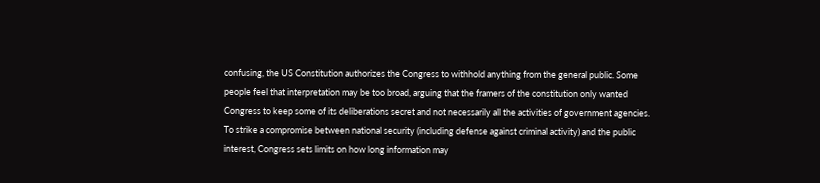confusing, the US Constitution authorizes the Congress to withhold anything from the general public. Some people feel that interpretation may be too broad, arguing that the framers of the constitution only wanted Congress to keep some of its deliberations secret and not necessarily all the activities of government agencies. To strike a compromise between national security (including defense against criminal activity) and the public interest, Congress sets limits on how long information may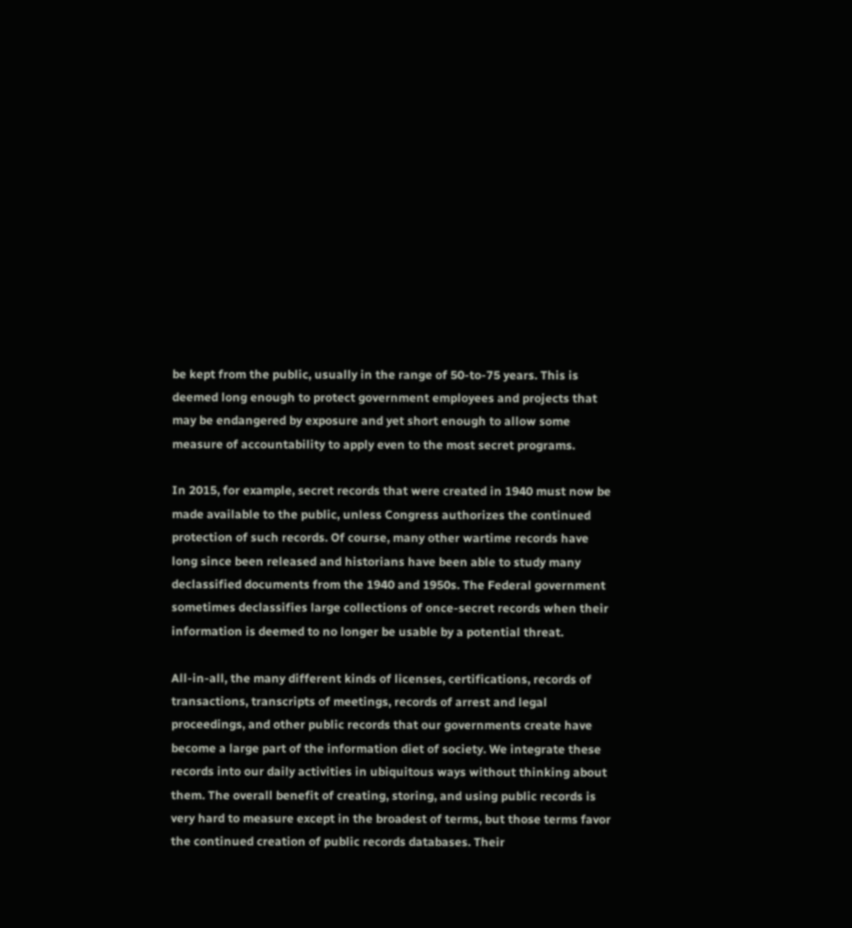be kept from the public, usually in the range of 50-to-75 years. This is deemed long enough to protect government employees and projects that may be endangered by exposure and yet short enough to allow some measure of accountability to apply even to the most secret programs.

In 2015, for example, secret records that were created in 1940 must now be made available to the public, unless Congress authorizes the continued protection of such records. Of course, many other wartime records have long since been released and historians have been able to study many declassified documents from the 1940 and 1950s. The Federal government sometimes declassifies large collections of once-secret records when their information is deemed to no longer be usable by a potential threat.

All-in-all, the many different kinds of licenses, certifications, records of transactions, transcripts of meetings, records of arrest and legal proceedings, and other public records that our governments create have become a large part of the information diet of society. We integrate these records into our daily activities in ubiquitous ways without thinking about them. The overall benefit of creating, storing, and using public records is very hard to measure except in the broadest of terms, but those terms favor the continued creation of public records databases. Their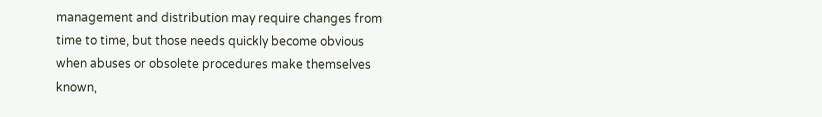management and distribution may require changes from time to time, but those needs quickly become obvious when abuses or obsolete procedures make themselves known,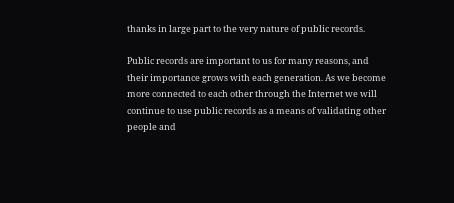thanks in large part to the very nature of public records.

Public records are important to us for many reasons, and their importance grows with each generation. As we become more connected to each other through the Internet we will continue to use public records as a means of validating other people and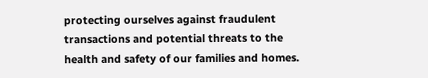protecting ourselves against fraudulent transactions and potential threats to the health and safety of our families and homes.